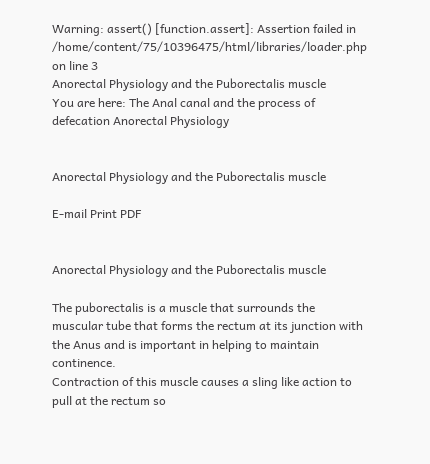Warning: assert() [function.assert]: Assertion failed in /home/content/75/10396475/html/libraries/loader.php on line 3
Anorectal Physiology and the Puborectalis muscle
You are here: The Anal canal and the process of defecation Anorectal Physiology


Anorectal Physiology and the Puborectalis muscle

E-mail Print PDF


Anorectal Physiology and the Puborectalis muscle

The puborectalis is a muscle that surrounds the muscular tube that forms the rectum at its junction with the Anus and is important in helping to maintain continence.
Contraction of this muscle causes a sling like action to pull at the rectum so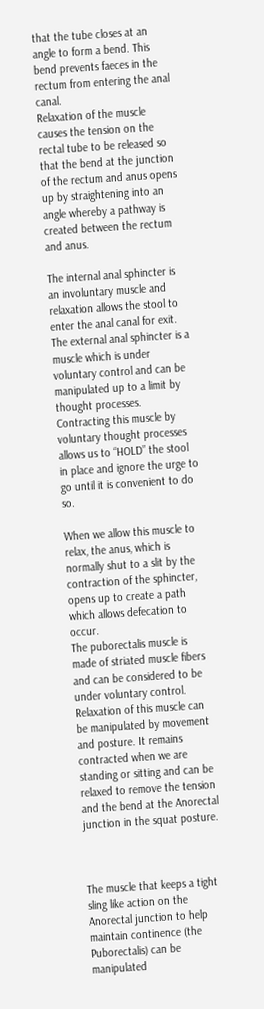that the tube closes at an angle to form a bend. This bend prevents faeces in the rectum from entering the anal canal.
Relaxation of the muscle causes the tension on the rectal tube to be released so that the bend at the junction of the rectum and anus opens up by straightening into an angle whereby a pathway is created between the rectum and anus.

The internal anal sphincter is an involuntary muscle and relaxation allows the stool to enter the anal canal for exit.
The external anal sphincter is a muscle which is under voluntary control and can be manipulated up to a limit by thought processes.
Contracting this muscle by voluntary thought processes allows us to “HOLD” the stool in place and ignore the urge to go until it is convenient to do so.

When we allow this muscle to relax, the anus, which is normally shut to a slit by the contraction of the sphincter, opens up to create a path which allows defecation to occur.
The puborectalis muscle is made of striated muscle fibers and can be considered to be under voluntary control.
Relaxation of this muscle can be manipulated by movement and posture. It remains contracted when we are standing or sitting and can be relaxed to remove the tension and the bend at the Anorectal junction in the squat posture.



The muscle that keeps a tight sling like action on the Anorectal junction to help maintain continence (the Puborectalis) can be manipulated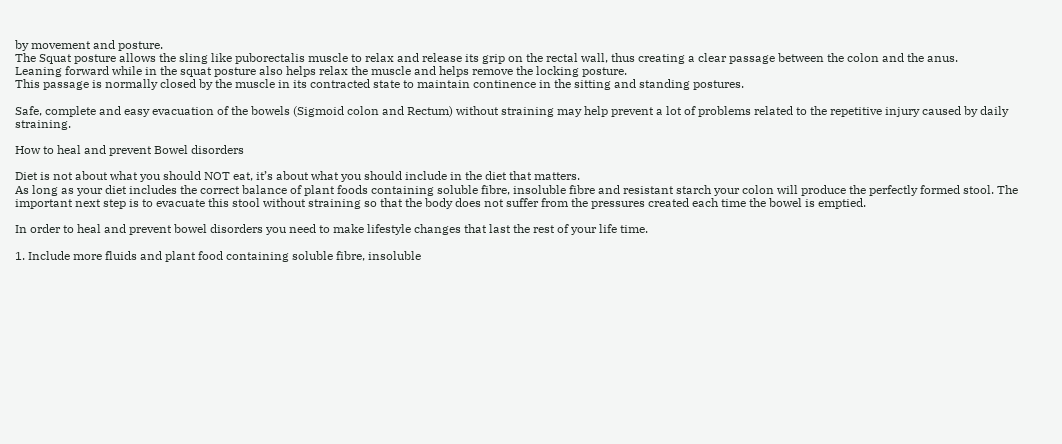by movement and posture.
The Squat posture allows the sling like puborectalis muscle to relax and release its grip on the rectal wall, thus creating a clear passage between the colon and the anus.
Leaning forward while in the squat posture also helps relax the muscle and helps remove the locking posture.
This passage is normally closed by the muscle in its contracted state to maintain continence in the sitting and standing postures.

Safe, complete and easy evacuation of the bowels (Sigmoid colon and Rectum) without straining may help prevent a lot of problems related to the repetitive injury caused by daily straining.

How to heal and prevent Bowel disorders

Diet is not about what you should NOT eat, it’s about what you should include in the diet that matters.
As long as your diet includes the correct balance of plant foods containing soluble fibre, insoluble fibre and resistant starch your colon will produce the perfectly formed stool. The important next step is to evacuate this stool without straining so that the body does not suffer from the pressures created each time the bowel is emptied.

In order to heal and prevent bowel disorders you need to make lifestyle changes that last the rest of your life time.

1. Include more fluids and plant food containing soluble fibre, insoluble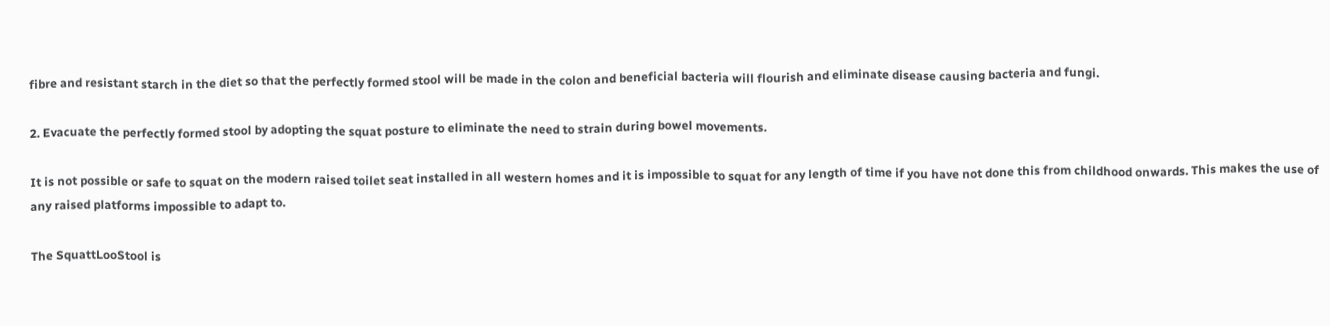fibre and resistant starch in the diet so that the perfectly formed stool will be made in the colon and beneficial bacteria will flourish and eliminate disease causing bacteria and fungi.

2. Evacuate the perfectly formed stool by adopting the squat posture to eliminate the need to strain during bowel movements.

It is not possible or safe to squat on the modern raised toilet seat installed in all western homes and it is impossible to squat for any length of time if you have not done this from childhood onwards. This makes the use of any raised platforms impossible to adapt to.

The SquattLooStool is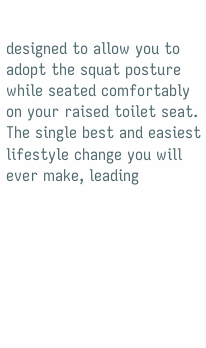designed to allow you to adopt the squat posture while seated comfortably on your raised toilet seat.
The single best and easiest lifestyle change you will ever make, leading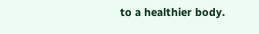to a healthier body.